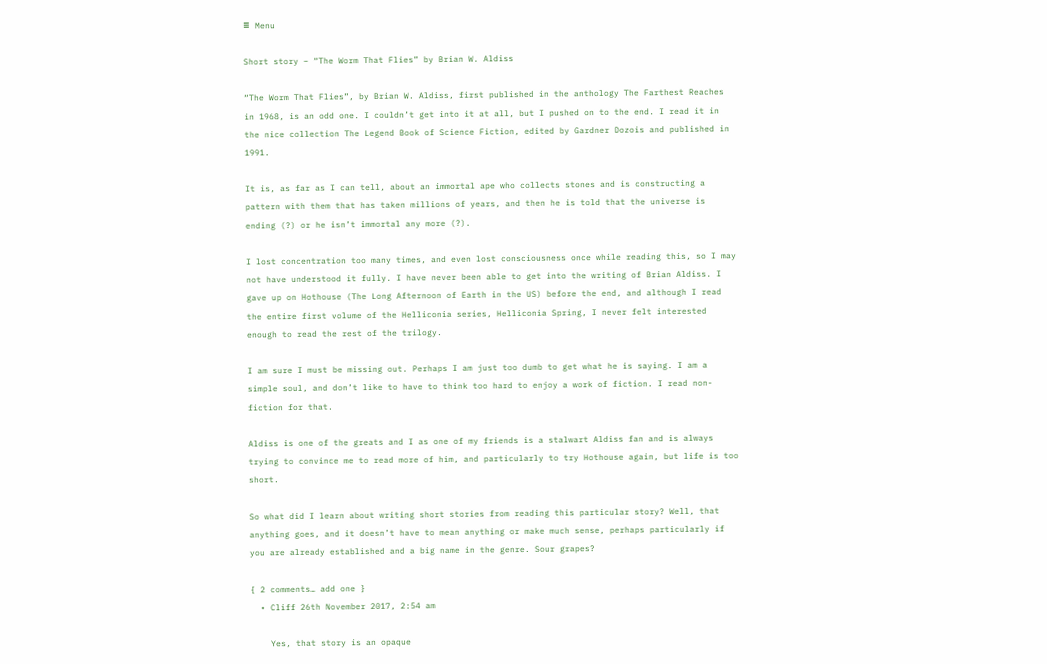≡ Menu

Short story – “The Worm That Flies” by Brian W. Aldiss

“The Worm That Flies”, by Brian W. Aldiss, first published in the anthology The Farthest Reaches in 1968, is an odd one. I couldn’t get into it at all, but I pushed on to the end. I read it in the nice collection The Legend Book of Science Fiction, edited by Gardner Dozois and published in 1991.

It is, as far as I can tell, about an immortal ape who collects stones and is constructing a pattern with them that has taken millions of years, and then he is told that the universe is ending (?) or he isn’t immortal any more (?).

I lost concentration too many times, and even lost consciousness once while reading this, so I may not have understood it fully. I have never been able to get into the writing of Brian Aldiss. I gave up on Hothouse (The Long Afternoon of Earth in the US) before the end, and although I read the entire first volume of the Helliconia series, Helliconia Spring, I never felt interested enough to read the rest of the trilogy.

I am sure I must be missing out. Perhaps I am just too dumb to get what he is saying. I am a simple soul, and don’t like to have to think too hard to enjoy a work of fiction. I read non-fiction for that.

Aldiss is one of the greats and I as one of my friends is a stalwart Aldiss fan and is always trying to convince me to read more of him, and particularly to try Hothouse again, but life is too short.

So what did I learn about writing short stories from reading this particular story? Well, that anything goes, and it doesn’t have to mean anything or make much sense, perhaps particularly if you are already established and a big name in the genre. Sour grapes?

{ 2 comments… add one }
  • Cliff 26th November 2017, 2:54 am

    Yes, that story is an opaque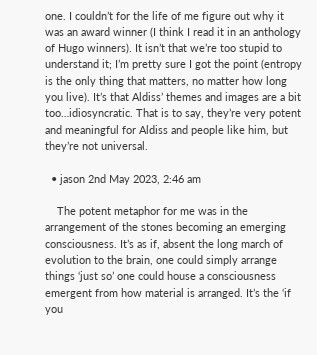one. I couldn’t for the life of me figure out why it was an award winner (I think I read it in an anthology of Hugo winners). It isn’t that we’re too stupid to understand it; I’m pretty sure I got the point (entropy is the only thing that matters, no matter how long you live). It’s that Aldiss’ themes and images are a bit too…idiosyncratic. That is to say, they’re very potent and meaningful for Aldiss and people like him, but they’re not universal.

  • jason 2nd May 2023, 2:46 am

    The potent metaphor for me was in the arrangement of the stones becoming an emerging consciousness. It’s as if, absent the long march of evolution to the brain, one could simply arrange things ‘just so’ one could house a consciousness emergent from how material is arranged. It’s the ‘if you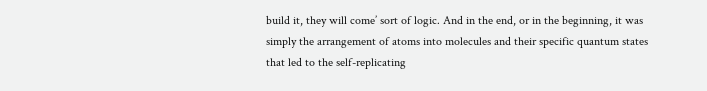build it, they will come’ sort of logic. And in the end, or in the beginning, it was simply the arrangement of atoms into molecules and their specific quantum states that led to the self-replicating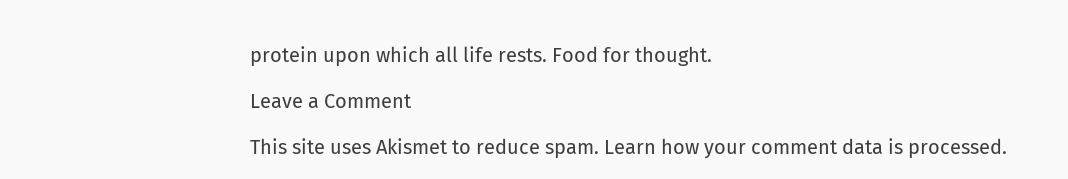protein upon which all life rests. Food for thought.

Leave a Comment

This site uses Akismet to reduce spam. Learn how your comment data is processed.